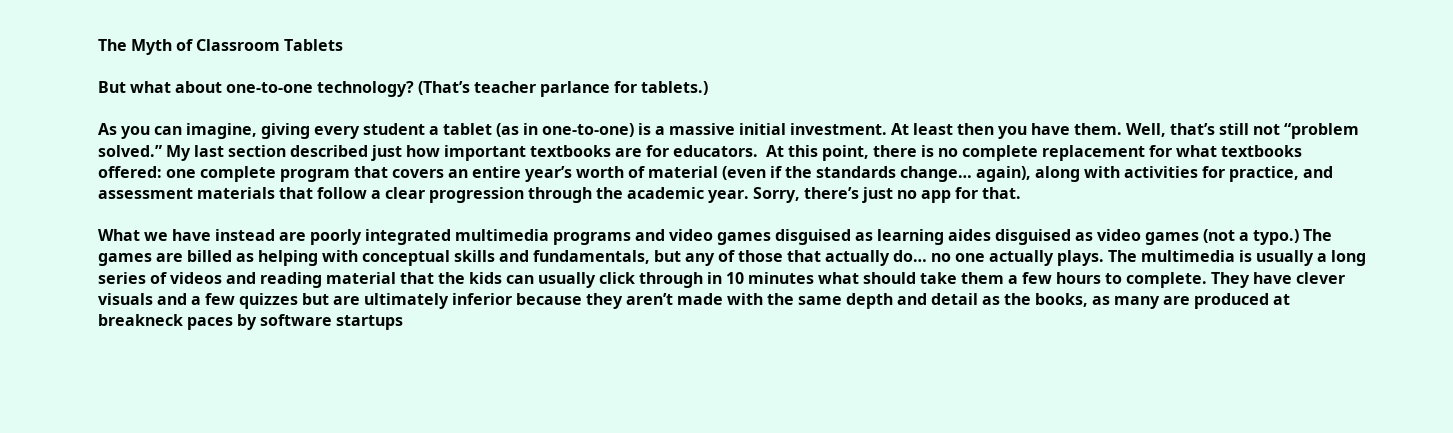The Myth of Classroom Tablets

But what about one-to-one technology? (That’s teacher parlance for tablets.)

As you can imagine, giving every student a tablet (as in one-to-one) is a massive initial investment. At least then you have them. Well, that’s still not “problem solved.” My last section described just how important textbooks are for educators.  At this point, there is no complete replacement for what textbooks offered: one complete program that covers an entire year’s worth of material (even if the standards change… again), along with activities for practice, and assessment materials that follow a clear progression through the academic year. Sorry, there’s just no app for that.

What we have instead are poorly integrated multimedia programs and video games disguised as learning aides disguised as video games (not a typo.) The games are billed as helping with conceptual skills and fundamentals, but any of those that actually do… no one actually plays. The multimedia is usually a long series of videos and reading material that the kids can usually click through in 10 minutes what should take them a few hours to complete. They have clever visuals and a few quizzes but are ultimately inferior because they aren’t made with the same depth and detail as the books, as many are produced at breakneck paces by software startups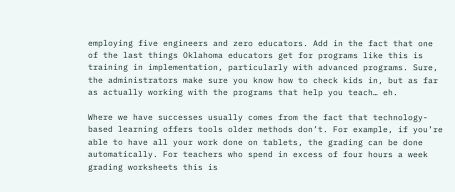employing five engineers and zero educators. Add in the fact that one of the last things Oklahoma educators get for programs like this is training in implementation, particularly with advanced programs. Sure, the administrators make sure you know how to check kids in, but as far as actually working with the programs that help you teach… eh.

Where we have successes usually comes from the fact that technology-based learning offers tools older methods don’t. For example, if you’re able to have all your work done on tablets, the grading can be done automatically. For teachers who spend in excess of four hours a week grading worksheets this is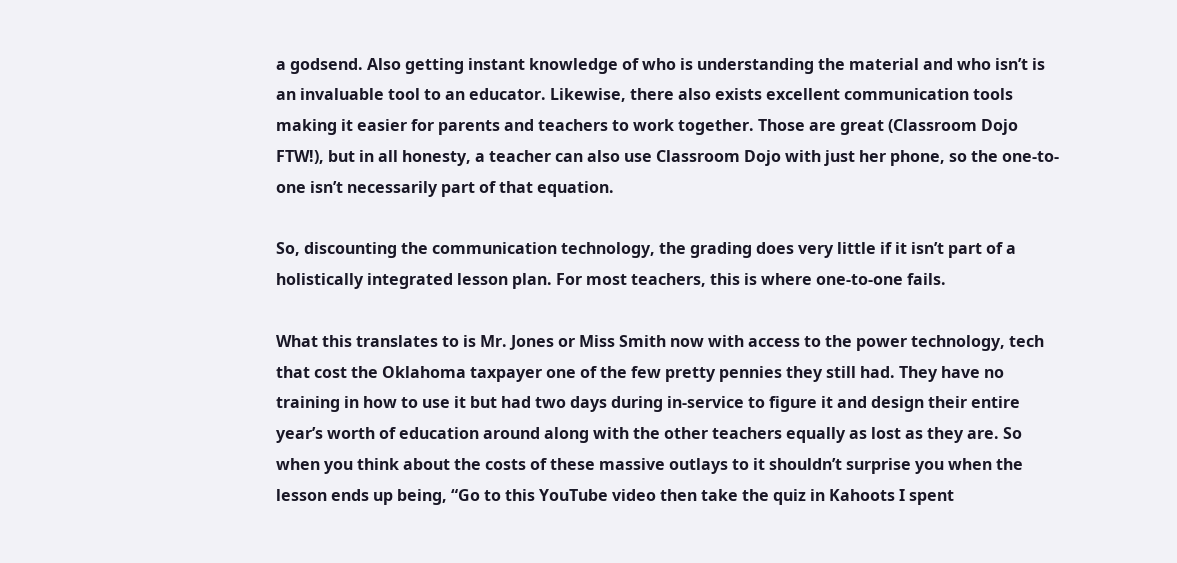a godsend. Also getting instant knowledge of who is understanding the material and who isn’t is an invaluable tool to an educator. Likewise, there also exists excellent communication tools making it easier for parents and teachers to work together. Those are great (Classroom Dojo FTW!), but in all honesty, a teacher can also use Classroom Dojo with just her phone, so the one-to-one isn’t necessarily part of that equation.

So, discounting the communication technology, the grading does very little if it isn’t part of a holistically integrated lesson plan. For most teachers, this is where one-to-one fails.

What this translates to is Mr. Jones or Miss Smith now with access to the power technology, tech that cost the Oklahoma taxpayer one of the few pretty pennies they still had. They have no training in how to use it but had two days during in-service to figure it and design their entire year’s worth of education around along with the other teachers equally as lost as they are. So when you think about the costs of these massive outlays to it shouldn’t surprise you when the lesson ends up being, “Go to this YouTube video then take the quiz in Kahoots I spent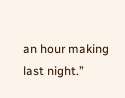an hour making last night.”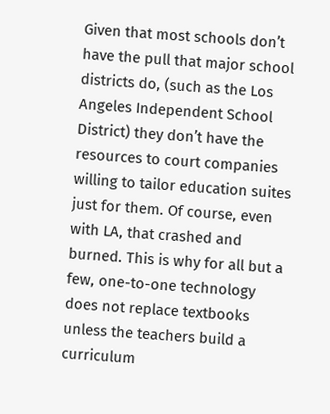Given that most schools don’t have the pull that major school districts do, (such as the Los Angeles Independent School District) they don’t have the resources to court companies willing to tailor education suites just for them. Of course, even with LA, that crashed and burned. This is why for all but a few, one-to-one technology does not replace textbooks unless the teachers build a curriculum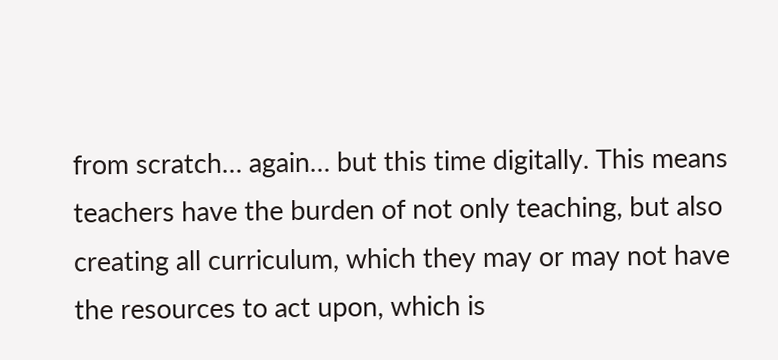from scratch… again… but this time digitally. This means teachers have the burden of not only teaching, but also creating all curriculum, which they may or may not have the resources to act upon, which is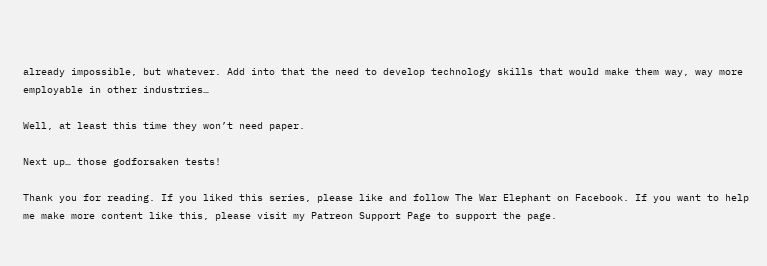already impossible, but whatever. Add into that the need to develop technology skills that would make them way, way more employable in other industries…

Well, at least this time they won’t need paper.

Next up… those godforsaken tests!

Thank you for reading. If you liked this series, please like and follow The War Elephant on Facebook. If you want to help me make more content like this, please visit my Patreon Support Page to support the page.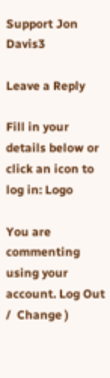Support Jon Davis3

Leave a Reply

Fill in your details below or click an icon to log in: Logo

You are commenting using your account. Log Out /  Change )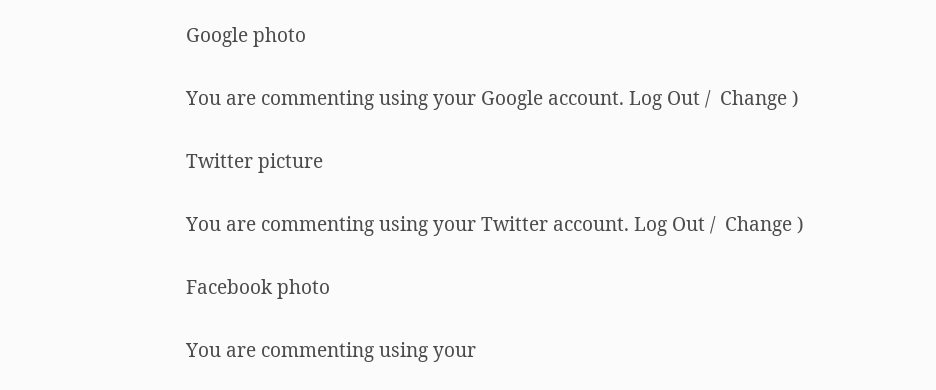Google photo

You are commenting using your Google account. Log Out /  Change )

Twitter picture

You are commenting using your Twitter account. Log Out /  Change )

Facebook photo

You are commenting using your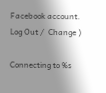Facebook account. Log Out /  Change )

Connecting to %s